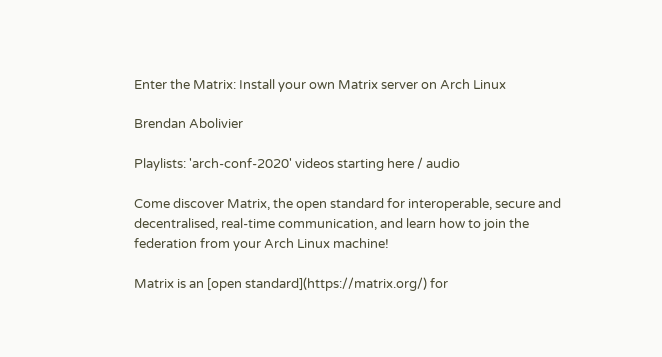Enter the Matrix: Install your own Matrix server on Arch Linux

Brendan Abolivier

Playlists: 'arch-conf-2020' videos starting here / audio

Come discover Matrix, the open standard for interoperable, secure and decentralised, real-time communication, and learn how to join the federation from your Arch Linux machine!

Matrix is an [open standard](https://matrix.org/) for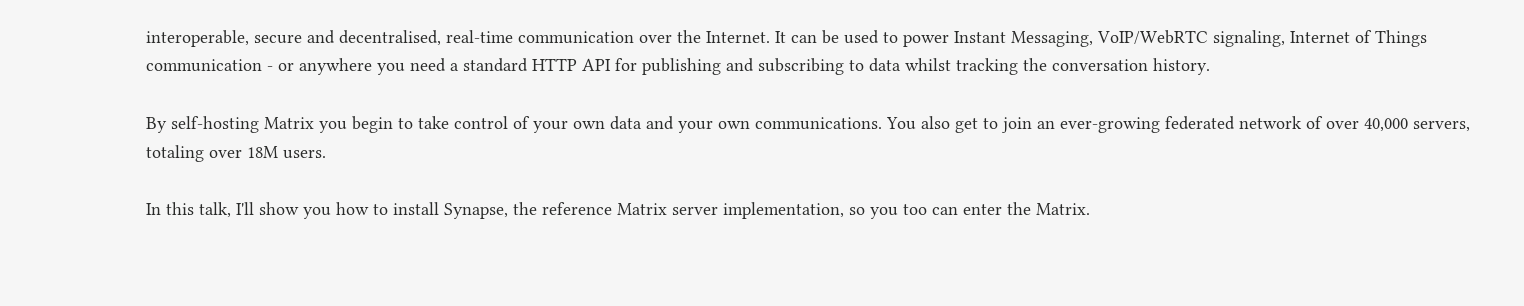interoperable, secure and decentralised, real-time communication over the Internet. It can be used to power Instant Messaging, VoIP/WebRTC signaling, Internet of Things communication - or anywhere you need a standard HTTP API for publishing and subscribing to data whilst tracking the conversation history.

By self-hosting Matrix you begin to take control of your own data and your own communications. You also get to join an ever-growing federated network of over 40,000 servers, totaling over 18M users.

In this talk, I'll show you how to install Synapse, the reference Matrix server implementation, so you too can enter the Matrix.